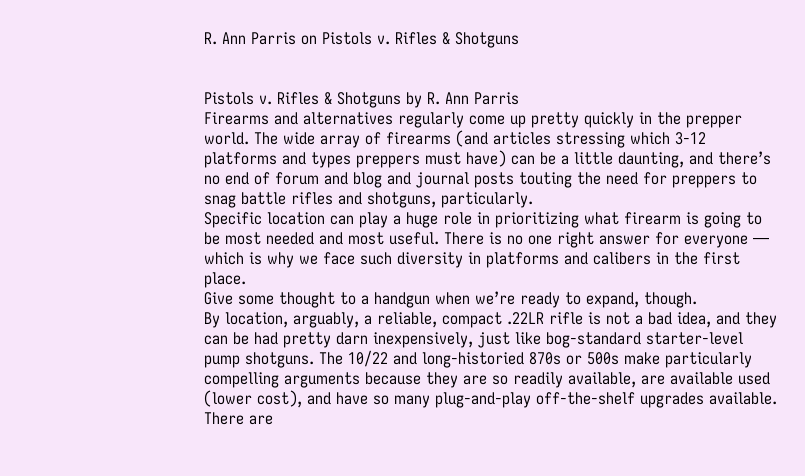R. Ann Parris on Pistols v. Rifles & Shotguns


Pistols v. Rifles & Shotguns by R. Ann Parris
Firearms and alternatives regularly come up pretty quickly in the prepper world. The wide array of firearms (and articles stressing which 3-12 platforms and types preppers must have) can be a little daunting, and there’s no end of forum and blog and journal posts touting the need for preppers to snag battle rifles and shotguns, particularly.
Specific location can play a huge role in prioritizing what firearm is going to be most needed and most useful. There is no one right answer for everyone — which is why we face such diversity in platforms and calibers in the first place.
Give some thought to a handgun when we’re ready to expand, though.
By location, arguably, a reliable, compact .22LR rifle is not a bad idea, and they can be had pretty darn inexpensively, just like bog-standard starter-level pump shotguns. The 10/22 and long-historied 870s or 500s make particularly compelling arguments because they are so readily available, are available used (lower cost), and have so many plug-and-play off-the-shelf upgrades available. There are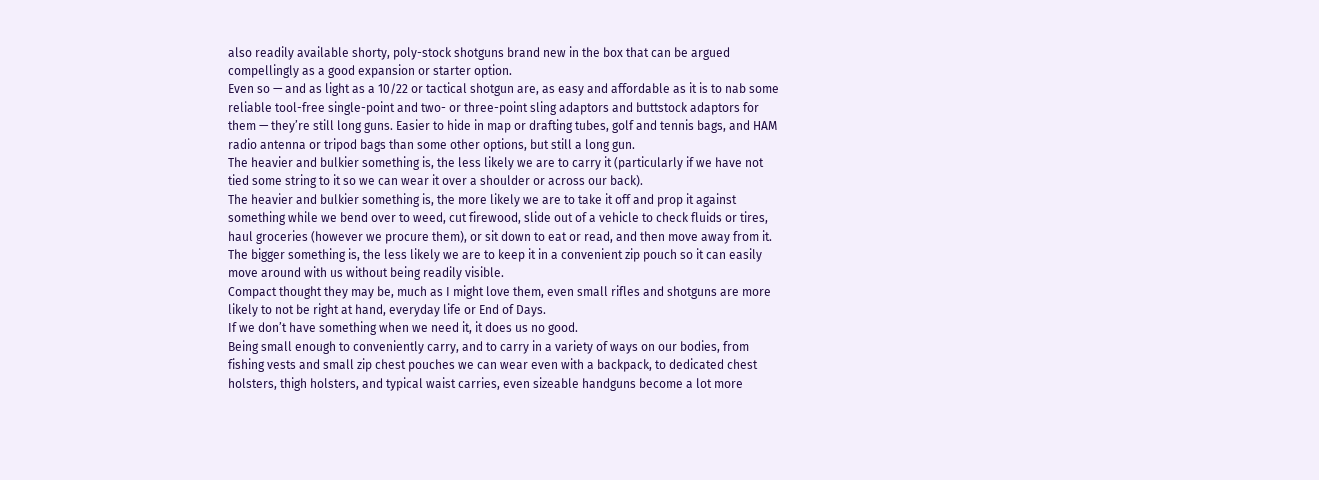also readily available shorty, poly-stock shotguns brand new in the box that can be argued compellingly as a good expansion or starter option.
Even so — and as light as a 10/22 or tactical shotgun are, as easy and affordable as it is to nab some reliable tool-free single-point and two- or three-point sling adaptors and buttstock adaptors for them — they’re still long guns. Easier to hide in map or drafting tubes, golf and tennis bags, and HAM radio antenna or tripod bags than some other options, but still a long gun.
The heavier and bulkier something is, the less likely we are to carry it (particularly if we have not tied some string to it so we can wear it over a shoulder or across our back).
The heavier and bulkier something is, the more likely we are to take it off and prop it against something while we bend over to weed, cut firewood, slide out of a vehicle to check fluids or tires, haul groceries (however we procure them), or sit down to eat or read, and then move away from it.
The bigger something is, the less likely we are to keep it in a convenient zip pouch so it can easily move around with us without being readily visible.
Compact thought they may be, much as I might love them, even small rifles and shotguns are more likely to not be right at hand, everyday life or End of Days.
If we don’t have something when we need it, it does us no good.
Being small enough to conveniently carry, and to carry in a variety of ways on our bodies, from fishing vests and small zip chest pouches we can wear even with a backpack, to dedicated chest holsters, thigh holsters, and typical waist carries, even sizeable handguns become a lot more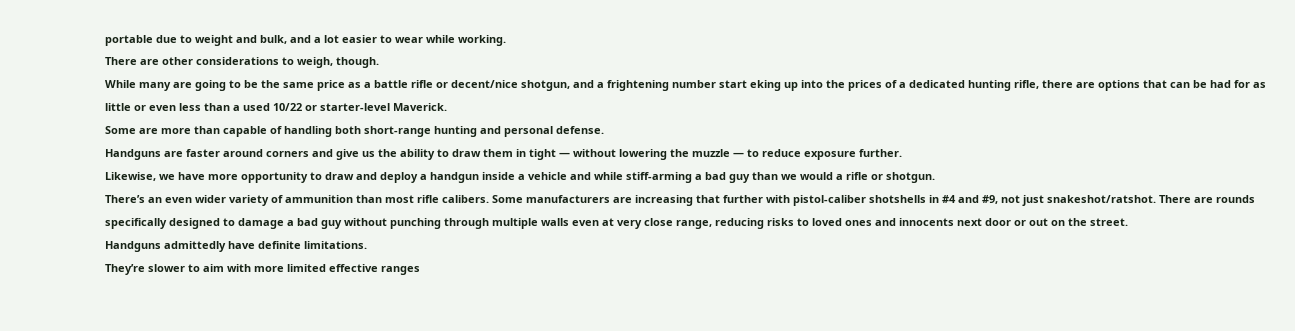portable due to weight and bulk, and a lot easier to wear while working.
There are other considerations to weigh, though.
While many are going to be the same price as a battle rifle or decent/nice shotgun, and a frightening number start eking up into the prices of a dedicated hunting rifle, there are options that can be had for as little or even less than a used 10/22 or starter-level Maverick.
Some are more than capable of handling both short-range hunting and personal defense.
Handguns are faster around corners and give us the ability to draw them in tight — without lowering the muzzle — to reduce exposure further.
Likewise, we have more opportunity to draw and deploy a handgun inside a vehicle and while stiff-arming a bad guy than we would a rifle or shotgun.
There’s an even wider variety of ammunition than most rifle calibers. Some manufacturers are increasing that further with pistol-caliber shotshells in #4 and #9, not just snakeshot/ratshot. There are rounds specifically designed to damage a bad guy without punching through multiple walls even at very close range, reducing risks to loved ones and innocents next door or out on the street.
Handguns admittedly have definite limitations.
They’re slower to aim with more limited effective ranges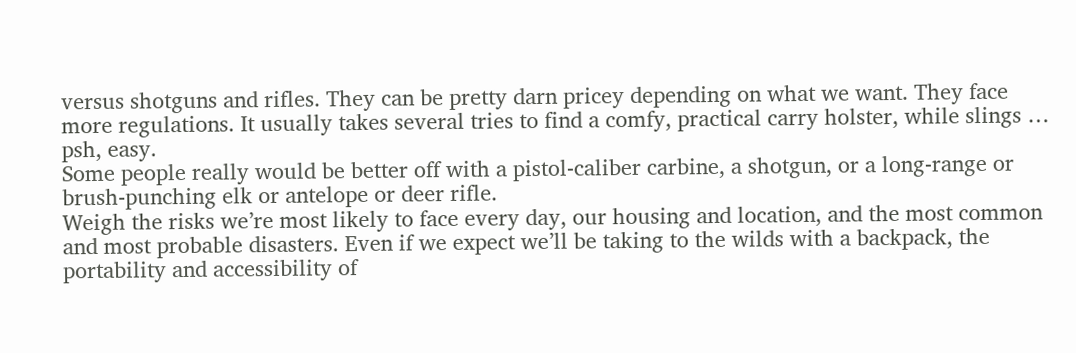versus shotguns and rifles. They can be pretty darn pricey depending on what we want. They face more regulations. It usually takes several tries to find a comfy, practical carry holster, while slings … psh, easy.
Some people really would be better off with a pistol-caliber carbine, a shotgun, or a long-range or brush-punching elk or antelope or deer rifle.
Weigh the risks we’re most likely to face every day, our housing and location, and the most common and most probable disasters. Even if we expect we’ll be taking to the wilds with a backpack, the portability and accessibility of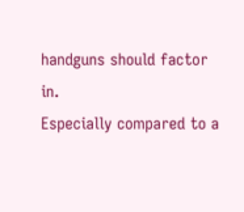handguns should factor in.
Especially compared to a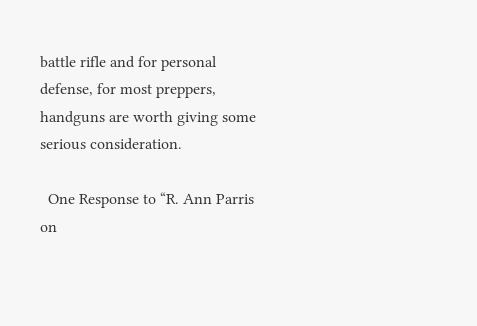battle rifle and for personal defense, for most preppers, handguns are worth giving some serious consideration.

  One Response to “R. Ann Parris on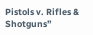Pistols v. Rifles & Shotguns”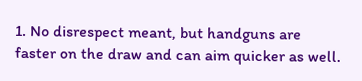1. No disrespect meant, but handguns are faster on the draw and can aim quicker as well.